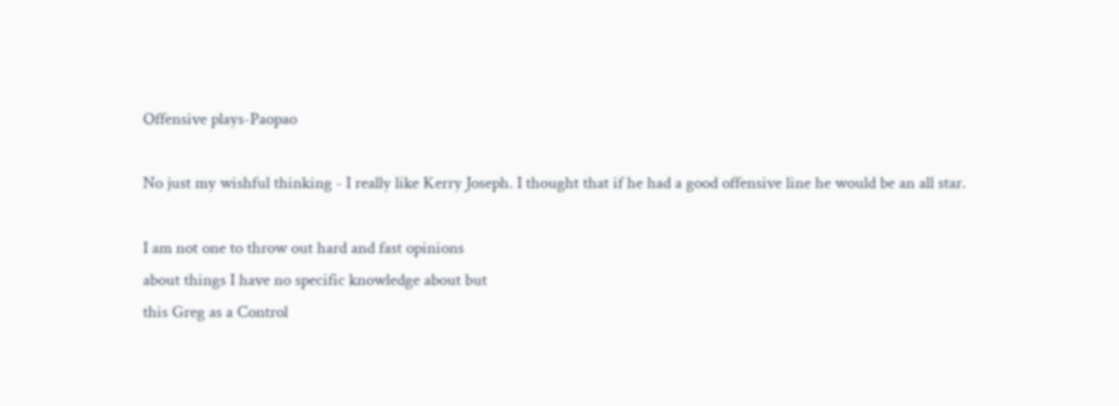Offensive plays-Paopao

No just my wishful thinking - I really like Kerry Joseph. I thought that if he had a good offensive line he would be an all star.

I am not one to throw out hard and fast opinions
about things I have no specific knowledge about but
this Greg as a Control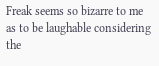Freak seems so bizarre to me
as to be laughable considering the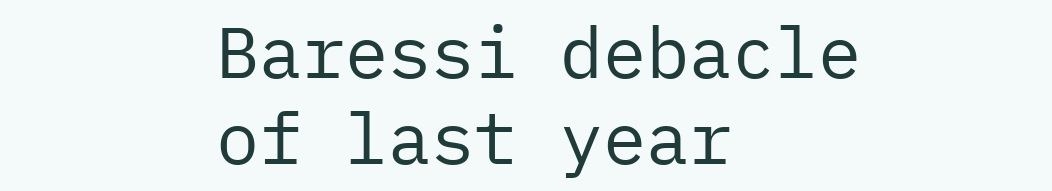Baressi debacle of last year